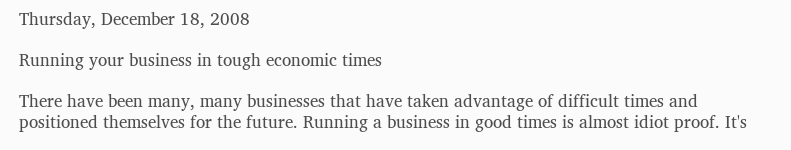Thursday, December 18, 2008

Running your business in tough economic times

There have been many, many businesses that have taken advantage of difficult times and positioned themselves for the future. Running a business in good times is almost idiot proof. It's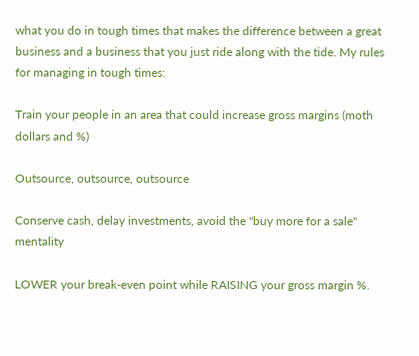what you do in tough times that makes the difference between a great business and a business that you just ride along with the tide. My rules for managing in tough times:

Train your people in an area that could increase gross margins (moth dollars and %)

Outsource, outsource, outsource

Conserve cash, delay investments, avoid the "buy more for a sale" mentality

LOWER your break-even point while RAISING your gross margin %.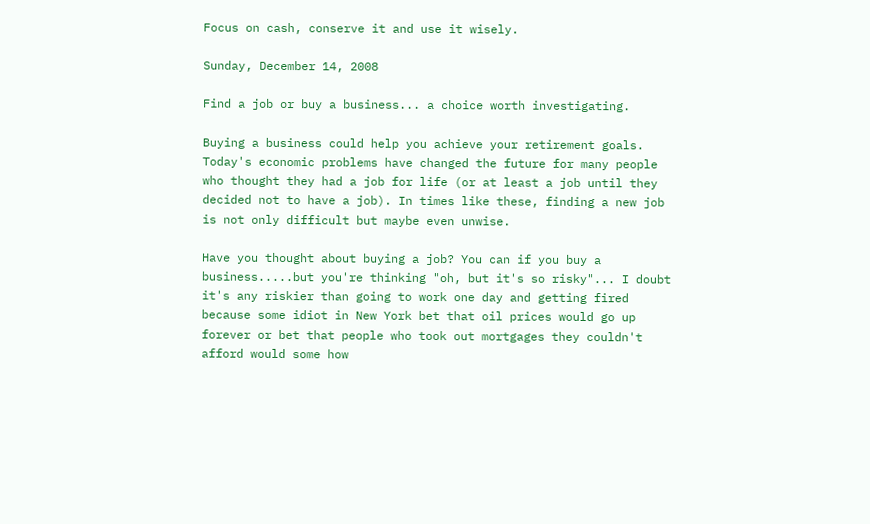Focus on cash, conserve it and use it wisely.

Sunday, December 14, 2008

Find a job or buy a business... a choice worth investigating.

Buying a business could help you achieve your retirement goals. Today's economic problems have changed the future for many people who thought they had a job for life (or at least a job until they decided not to have a job). In times like these, finding a new job is not only difficult but maybe even unwise.

Have you thought about buying a job? You can if you buy a business.....but you're thinking "oh, but it's so risky"... I doubt it's any riskier than going to work one day and getting fired because some idiot in New York bet that oil prices would go up forever or bet that people who took out mortgages they couldn't afford would some how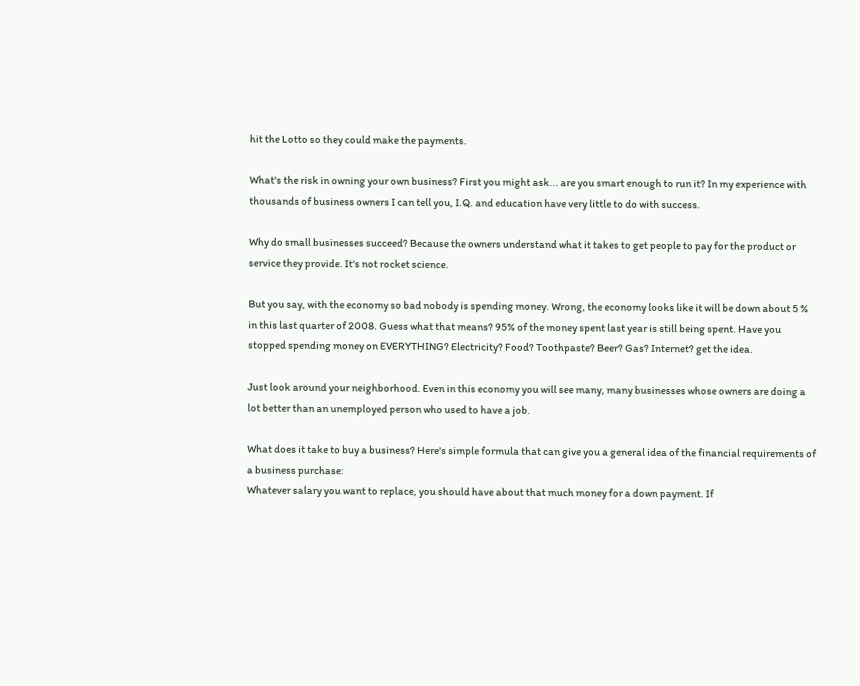hit the Lotto so they could make the payments.

What's the risk in owning your own business? First you might ask... are you smart enough to run it? In my experience with thousands of business owners I can tell you, I.Q. and education have very little to do with success.

Why do small businesses succeed? Because the owners understand what it takes to get people to pay for the product or service they provide. It's not rocket science.

But you say, with the economy so bad nobody is spending money. Wrong, the economy looks like it will be down about 5 % in this last quarter of 2008. Guess what that means? 95% of the money spent last year is still being spent. Have you stopped spending money on EVERYTHING? Electricity? Food? Toothpaste? Beer? Gas? Internet? get the idea.

Just look around your neighborhood. Even in this economy you will see many, many businesses whose owners are doing a lot better than an unemployed person who used to have a job.

What does it take to buy a business? Here's simple formula that can give you a general idea of the financial requirements of a business purchase:
Whatever salary you want to replace, you should have about that much money for a down payment. If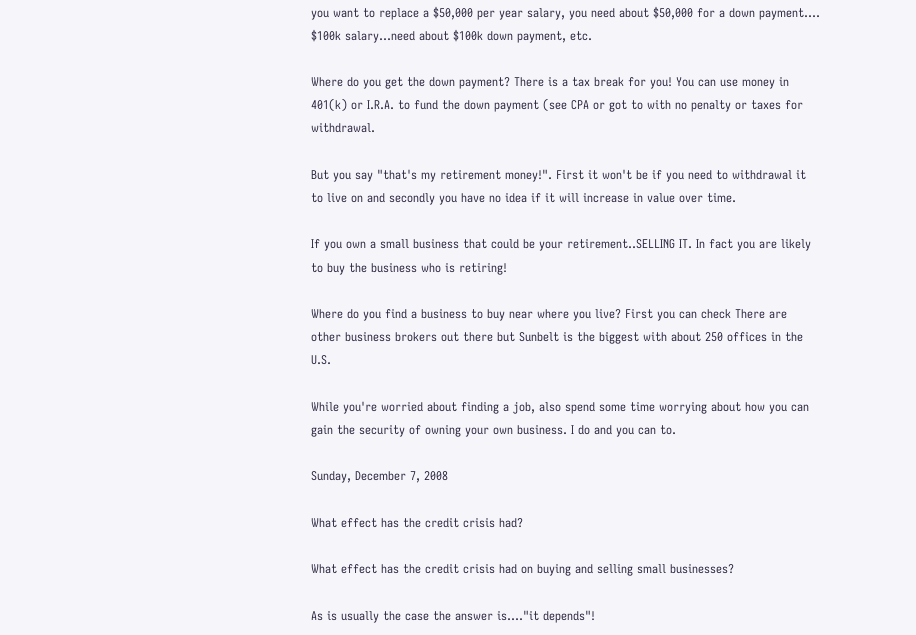you want to replace a $50,000 per year salary, you need about $50,000 for a down payment.... $100k salary...need about $100k down payment, etc.

Where do you get the down payment? There is a tax break for you! You can use money in 401(k) or I.R.A. to fund the down payment (see CPA or got to with no penalty or taxes for withdrawal.

But you say "that's my retirement money!". First it won't be if you need to withdrawal it to live on and secondly you have no idea if it will increase in value over time.

If you own a small business that could be your retirement..SELLING IT. In fact you are likely to buy the business who is retiring!

Where do you find a business to buy near where you live? First you can check There are other business brokers out there but Sunbelt is the biggest with about 250 offices in the U.S.

While you're worried about finding a job, also spend some time worrying about how you can gain the security of owning your own business. I do and you can to.

Sunday, December 7, 2008

What effect has the credit crisis had?

What effect has the credit crisis had on buying and selling small businesses?

As is usually the case the answer is...."it depends"!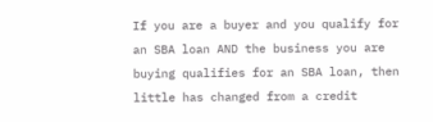If you are a buyer and you qualify for an SBA loan AND the business you are buying qualifies for an SBA loan, then little has changed from a credit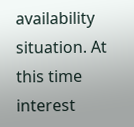availability situation. At this time interest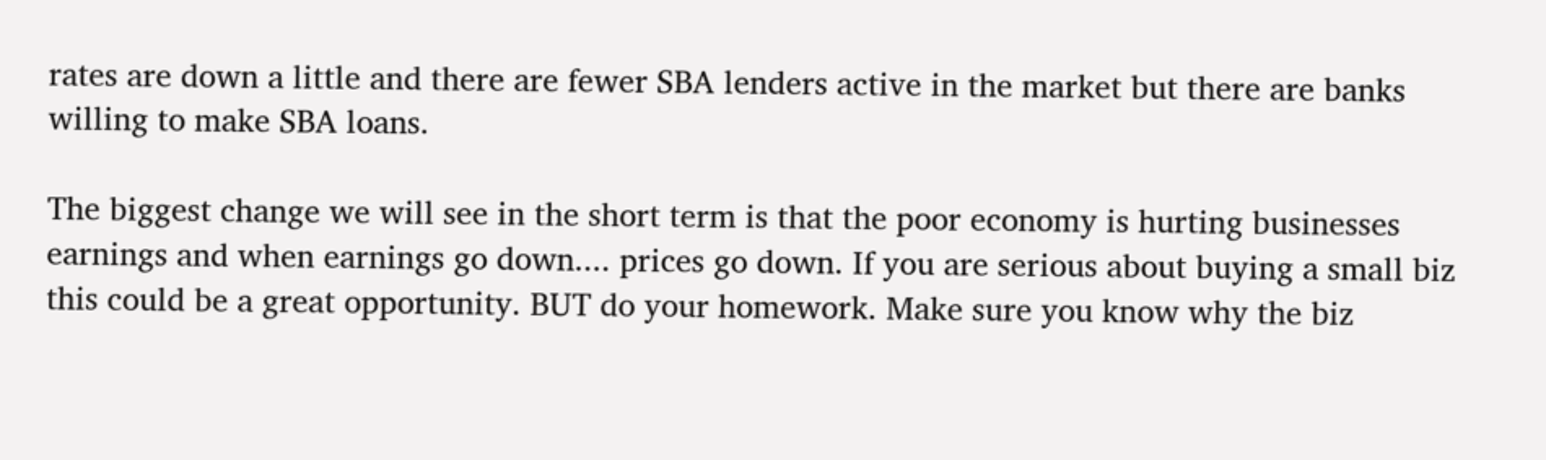rates are down a little and there are fewer SBA lenders active in the market but there are banks willing to make SBA loans.

The biggest change we will see in the short term is that the poor economy is hurting businesses earnings and when earnings go down.... prices go down. If you are serious about buying a small biz this could be a great opportunity. BUT do your homework. Make sure you know why the biz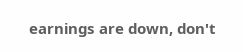earnings are down, don't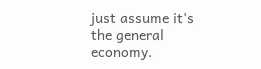just assume it's the general economy.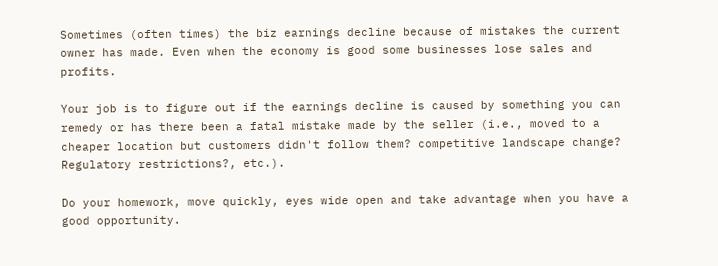Sometimes (often times) the biz earnings decline because of mistakes the current owner has made. Even when the economy is good some businesses lose sales and profits.

Your job is to figure out if the earnings decline is caused by something you can remedy or has there been a fatal mistake made by the seller (i.e., moved to a cheaper location but customers didn't follow them? competitive landscape change? Regulatory restrictions?, etc.).

Do your homework, move quickly, eyes wide open and take advantage when you have a good opportunity.